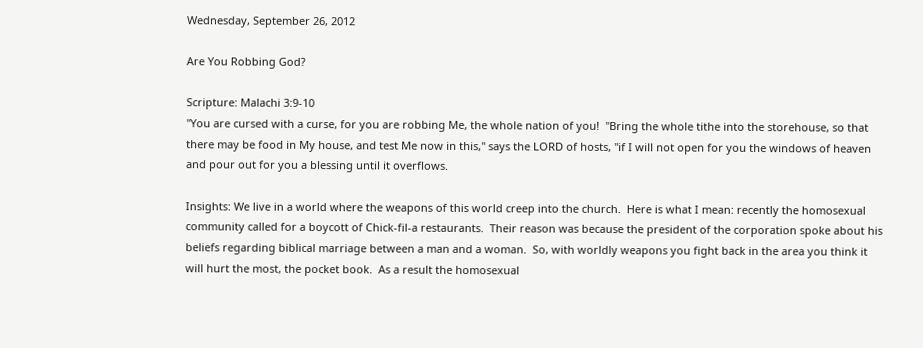Wednesday, September 26, 2012

Are You Robbing God?

Scripture: Malachi 3:9-10
"You are cursed with a curse, for you are robbing Me, the whole nation of you!  "Bring the whole tithe into the storehouse, so that there may be food in My house, and test Me now in this," says the LORD of hosts, "if I will not open for you the windows of heaven and pour out for you a blessing until it overflows.

Insights: We live in a world where the weapons of this world creep into the church.  Here is what I mean: recently the homosexual community called for a boycott of Chick-fil-a restaurants.  Their reason was because the president of the corporation spoke about his beliefs regarding biblical marriage between a man and a woman.  So, with worldly weapons you fight back in the area you think it will hurt the most, the pocket book.  As a result the homosexual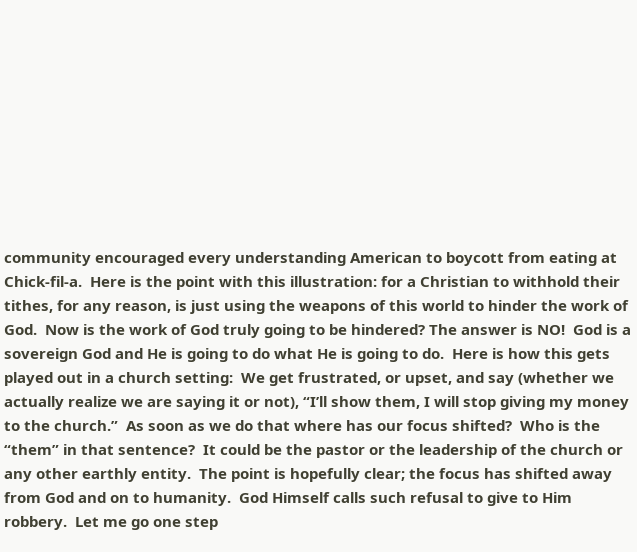community encouraged every understanding American to boycott from eating at Chick-fil-a.  Here is the point with this illustration: for a Christian to withhold their tithes, for any reason, is just using the weapons of this world to hinder the work of God.  Now is the work of God truly going to be hindered? The answer is NO!  God is a sovereign God and He is going to do what He is going to do.  Here is how this gets played out in a church setting:  We get frustrated, or upset, and say (whether we actually realize we are saying it or not), “I’ll show them, I will stop giving my money to the church.”  As soon as we do that where has our focus shifted?  Who is the “them” in that sentence?  It could be the pastor or the leadership of the church or any other earthly entity.  The point is hopefully clear; the focus has shifted away from God and on to humanity.  God Himself calls such refusal to give to Him robbery.  Let me go one step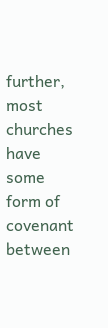further, most churches have some form of covenant between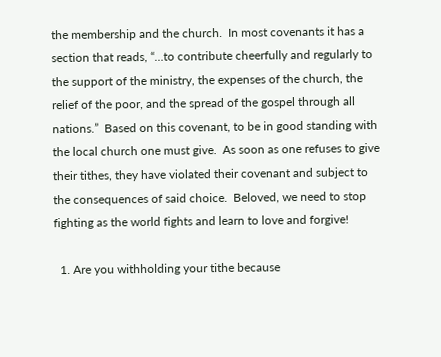the membership and the church.  In most covenants it has a section that reads, “…to contribute cheerfully and regularly to the support of the ministry, the expenses of the church, the relief of the poor, and the spread of the gospel through all nations.”  Based on this covenant, to be in good standing with the local church one must give.  As soon as one refuses to give their tithes, they have violated their covenant and subject to the consequences of said choice.  Beloved, we need to stop fighting as the world fights and learn to love and forgive!

  1. Are you withholding your tithe because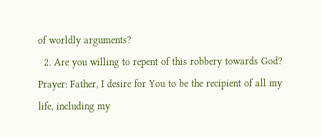of worldly arguments?
  2. Are you willing to repent of this robbery towards God?
Prayer: Father, I desire for You to be the recipient of all my life, including my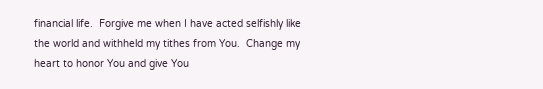financial life.  Forgive me when I have acted selfishly like the world and withheld my tithes from You.  Change my heart to honor You and give You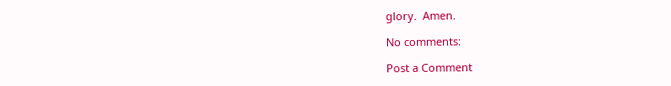glory.  Amen.

No comments:

Post a Comment